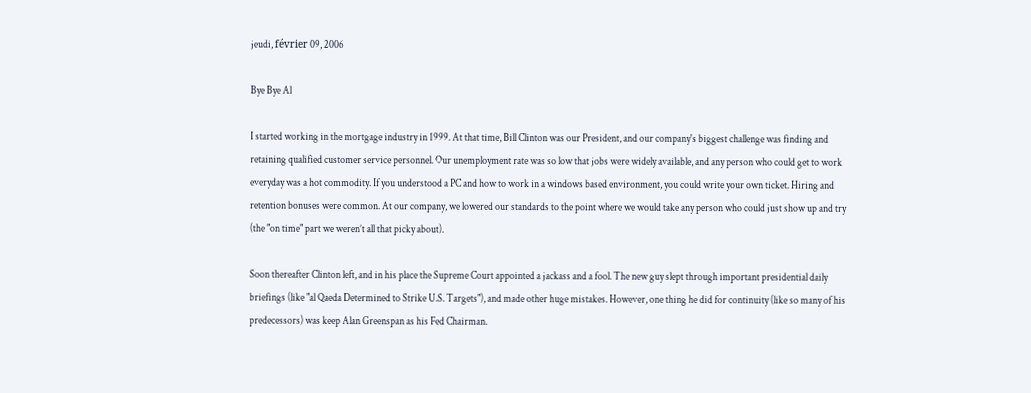jeudi, février 09, 2006

Bye Bye Al

I started working in the mortgage industry in 1999. At that time, Bill Clinton was our President, and our company's biggest challenge was finding and retaining qualified customer service personnel. Our unemployment rate was so low that jobs were widely available, and any person who could get to work everyday was a hot commodity. If you understood a PC and how to work in a windows based environment, you could write your own ticket. Hiring and retention bonuses were common. At our company, we lowered our standards to the point where we would take any person who could just show up and try (the "on time" part we weren’t all that picky about).

Soon thereafter Clinton left, and in his place the Supreme Court appointed a jackass and a fool. The new guy slept through important presidential daily briefings (like "al Qaeda Determined to Strike U.S. Targets"), and made other huge mistakes. However, one thing he did for continuity (like so many of his predecessors) was keep Alan Greenspan as his Fed Chairman.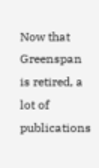Now that Greenspan is retired, a lot of publications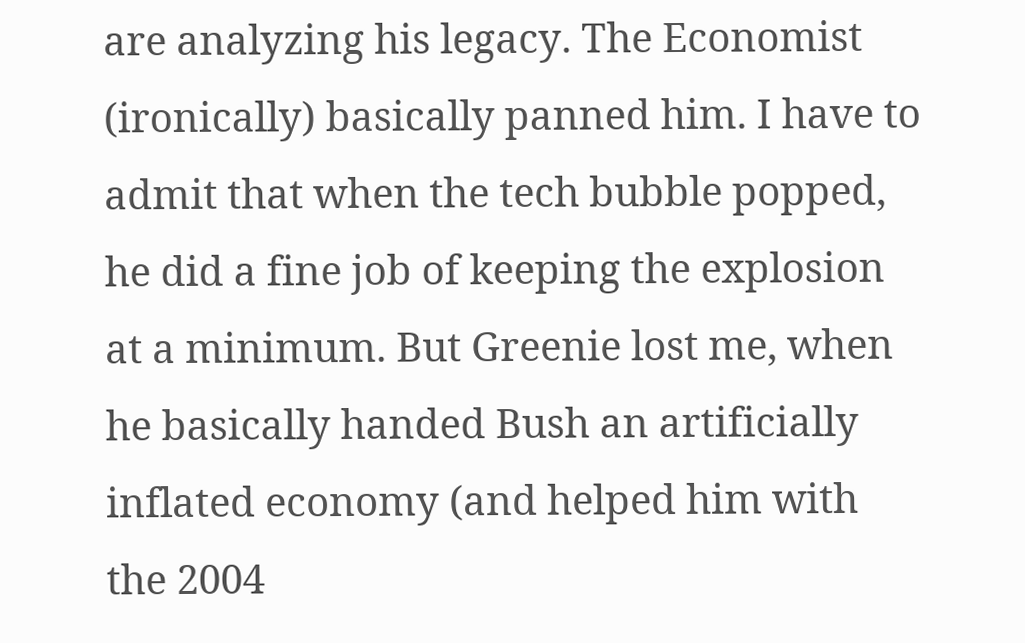are analyzing his legacy. The Economist (ironically) basically panned him. I have to admit that when the tech bubble popped, he did a fine job of keeping the explosion at a minimum. But Greenie lost me, when he basically handed Bush an artificially inflated economy (and helped him with the 2004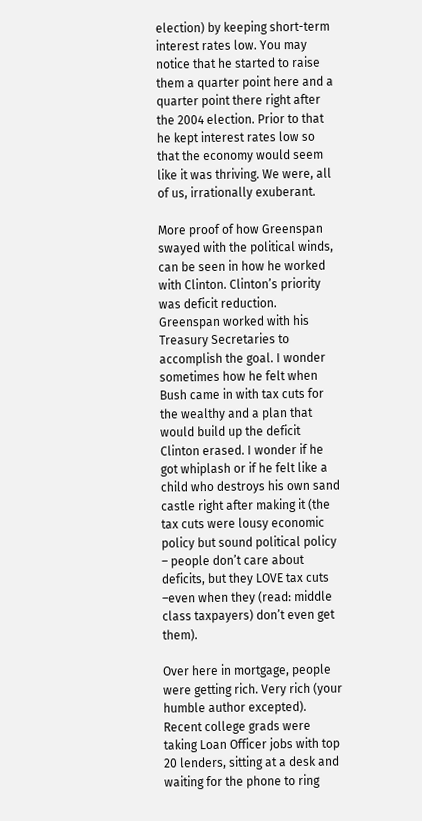election) by keeping short-term interest rates low. You may notice that he started to raise them a quarter point here and a quarter point there right after the 2004 election. Prior to that he kept interest rates low so that the economy would seem like it was thriving. We were, all of us, irrationally exuberant.

More proof of how Greenspan swayed with the political winds, can be seen in how he worked with Clinton. Clinton’s priority was deficit reduction. Greenspan worked with his Treasury Secretaries to accomplish the goal. I wonder sometimes how he felt when Bush came in with tax cuts for the wealthy and a plan that would build up the deficit Clinton erased. I wonder if he got whiplash or if he felt like a child who destroys his own sand castle right after making it (the tax cuts were lousy economic policy but sound political policy – people don’t care about deficits, but they LOVE tax cuts –even when they (read: middle class taxpayers) don’t even get them).

Over here in mortgage, people were getting rich. Very rich (your humble author excepted). Recent college grads were taking Loan Officer jobs with top 20 lenders, sitting at a desk and waiting for the phone to ring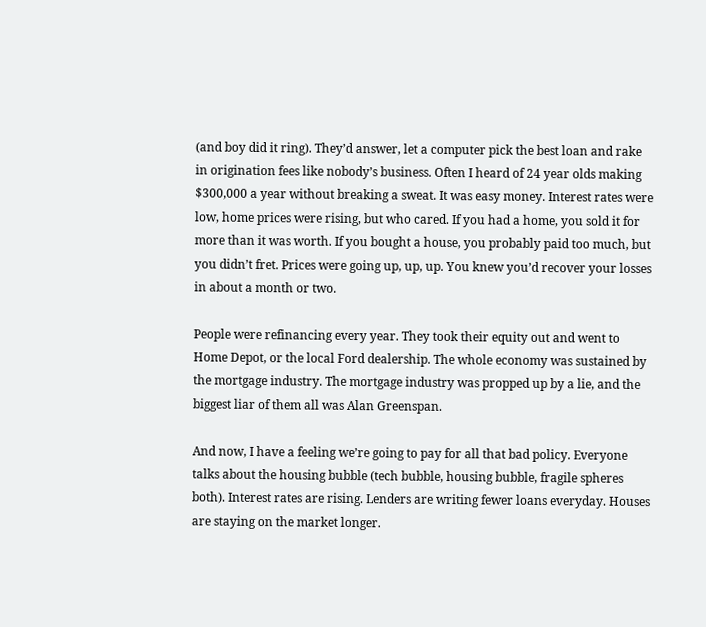(and boy did it ring). They’d answer, let a computer pick the best loan and rake in origination fees like nobody’s business. Often I heard of 24 year olds making $300,000 a year without breaking a sweat. It was easy money. Interest rates were low, home prices were rising, but who cared. If you had a home, you sold it for more than it was worth. If you bought a house, you probably paid too much, but you didn’t fret. Prices were going up, up, up. You knew you’d recover your losses in about a month or two.

People were refinancing every year. They took their equity out and went to Home Depot, or the local Ford dealership. The whole economy was sustained by the mortgage industry. The mortgage industry was propped up by a lie, and the biggest liar of them all was Alan Greenspan.

And now, I have a feeling we’re going to pay for all that bad policy. Everyone talks about the housing bubble (tech bubble, housing bubble, fragile spheres both). Interest rates are rising. Lenders are writing fewer loans everyday. Houses are staying on the market longer.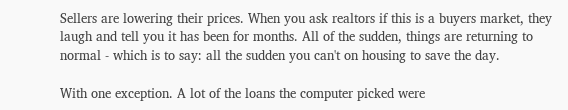Sellers are lowering their prices. When you ask realtors if this is a buyers market, they laugh and tell you it has been for months. All of the sudden, things are returning to normal - which is to say: all the sudden you can't on housing to save the day.

With one exception. A lot of the loans the computer picked were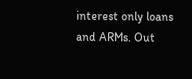interest only loans and ARMs. Out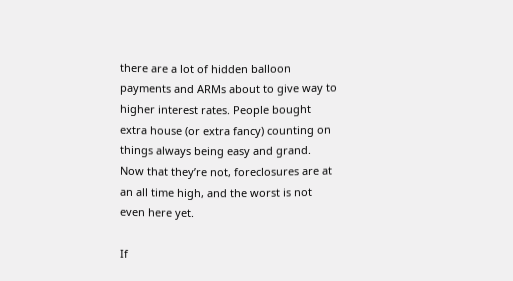there are a lot of hidden balloon payments and ARMs about to give way to higher interest rates. People bought extra house (or extra fancy) counting on things always being easy and grand. Now that they’re not, foreclosures are at an all time high, and the worst is not even here yet.

If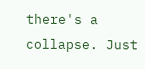there's a collapse. Just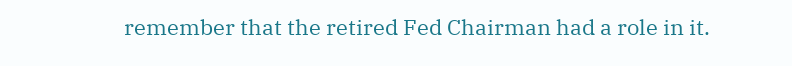remember that the retired Fed Chairman had a role in it.